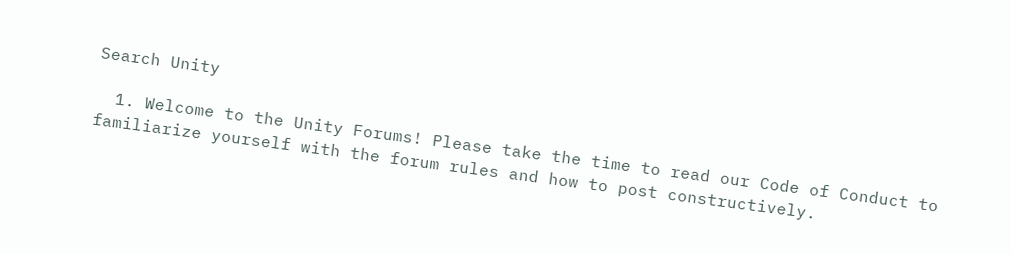Search Unity

  1. Welcome to the Unity Forums! Please take the time to read our Code of Conduct to familiarize yourself with the forum rules and how to post constructively.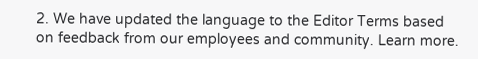2. We have updated the language to the Editor Terms based on feedback from our employees and community. Learn more.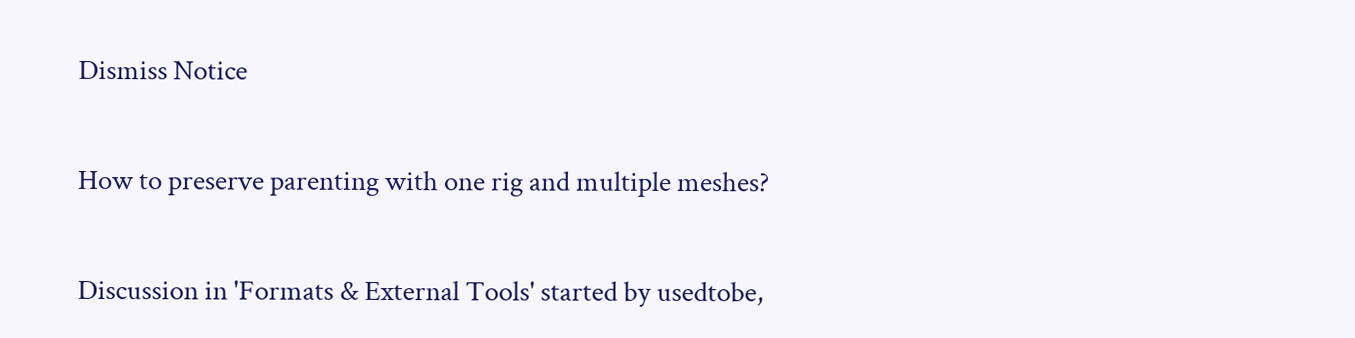Dismiss Notice

How to preserve parenting with one rig and multiple meshes?

Discussion in 'Formats & External Tools' started by usedtobe,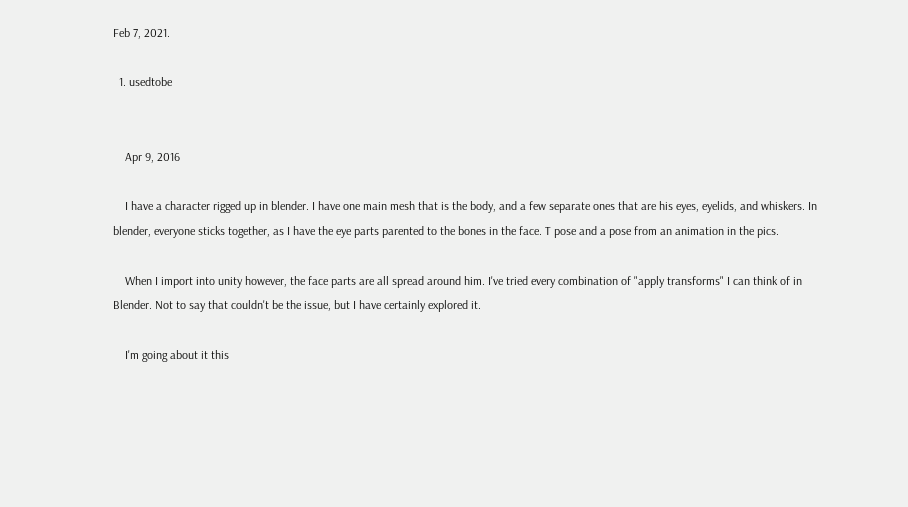Feb 7, 2021.

  1. usedtobe


    Apr 9, 2016

    I have a character rigged up in blender. I have one main mesh that is the body, and a few separate ones that are his eyes, eyelids, and whiskers. In blender, everyone sticks together, as I have the eye parts parented to the bones in the face. T pose and a pose from an animation in the pics.

    When I import into unity however, the face parts are all spread around him. I've tried every combination of "apply transforms" I can think of in Blender. Not to say that couldn't be the issue, but I have certainly explored it.

    I'm going about it this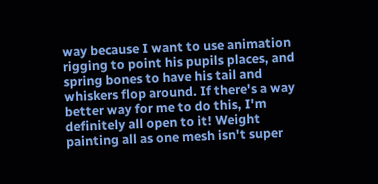way because I want to use animation rigging to point his pupils places, and spring bones to have his tail and whiskers flop around. If there's a way better way for me to do this, I'm definitely all open to it! Weight painting all as one mesh isn't super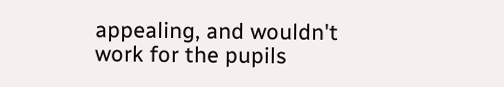appealing, and wouldn't work for the pupils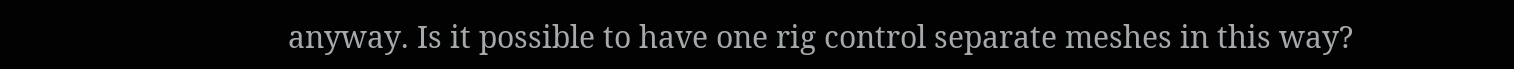anyway. Is it possible to have one rig control separate meshes in this way?